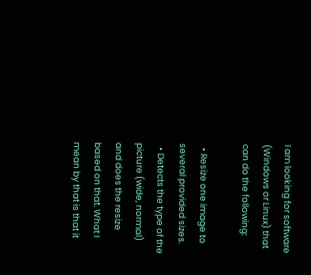I am looking for software (Windows or Linux) that can do the following:

  • Resize one image to several provided sizes.
  • Detects the type of the picture (wide, normal) and does the resize based on that. What I mean by that is that it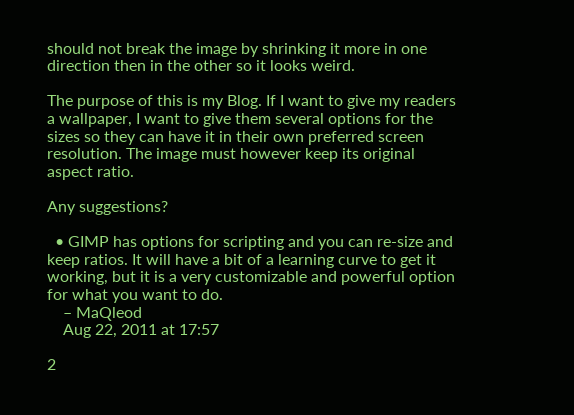should not break the image by shrinking it more in one direction then in the other so it looks weird.

The purpose of this is my Blog. If I want to give my readers a wallpaper, I want to give them several options for the sizes so they can have it in their own preferred screen resolution. The image must however keep its original aspect ratio.

Any suggestions?

  • GIMP has options for scripting and you can re-size and keep ratios. It will have a bit of a learning curve to get it working, but it is a very customizable and powerful option for what you want to do.
    – MaQleod
    Aug 22, 2011 at 17:57

2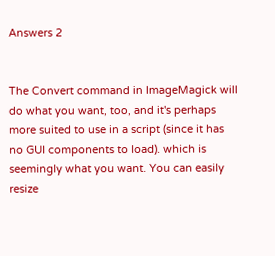Answers 2


The Convert command in ImageMagick will do what you want, too, and it's perhaps more suited to use in a script (since it has no GUI components to load). which is seemingly what you want. You can easily resize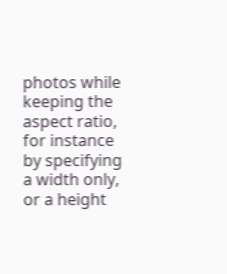photos while keeping the aspect ratio, for instance by specifying a width only, or a height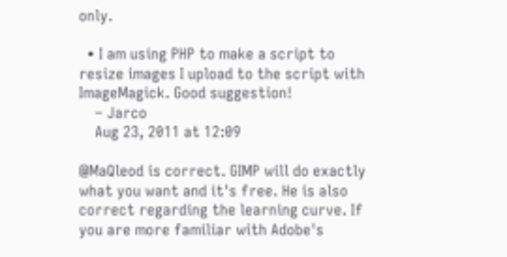only.

  • I am using PHP to make a script to resize images I upload to the script with ImageMagick. Good suggestion!
    – Jarco
    Aug 23, 2011 at 12:09

@MaQleod is correct. GIMP will do exactly what you want and it's free. He is also correct regarding the learning curve. If you are more familiar with Adobe's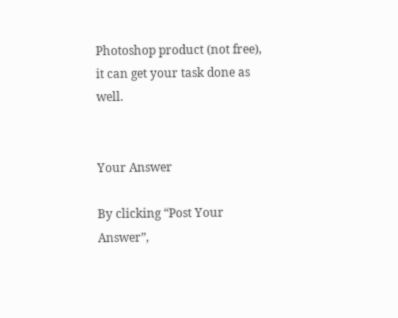Photoshop product (not free), it can get your task done as well.


Your Answer

By clicking “Post Your Answer”,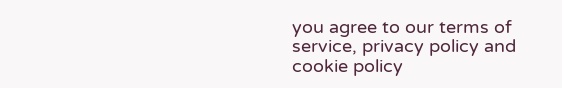you agree to our terms of service, privacy policy and cookie policy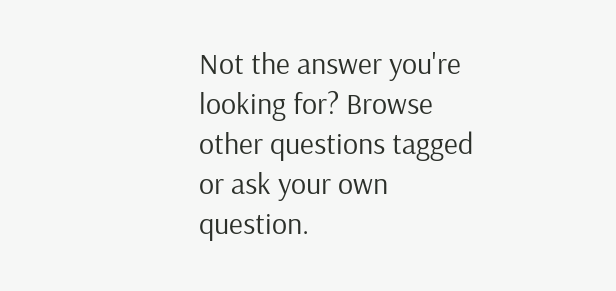Not the answer you're looking for? Browse other questions tagged or ask your own question.